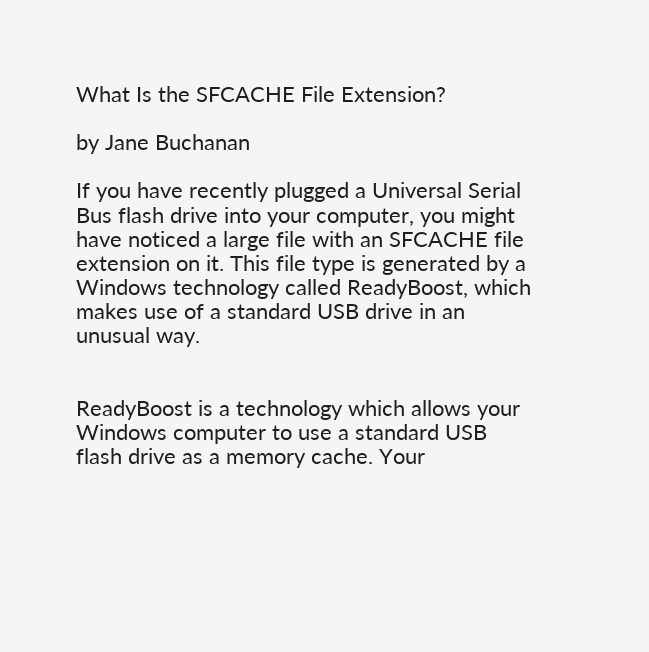What Is the SFCACHE File Extension?

by Jane Buchanan

If you have recently plugged a Universal Serial Bus flash drive into your computer, you might have noticed a large file with an SFCACHE file extension on it. This file type is generated by a Windows technology called ReadyBoost, which makes use of a standard USB drive in an unusual way.


ReadyBoost is a technology which allows your Windows computer to use a standard USB flash drive as a memory cache. Your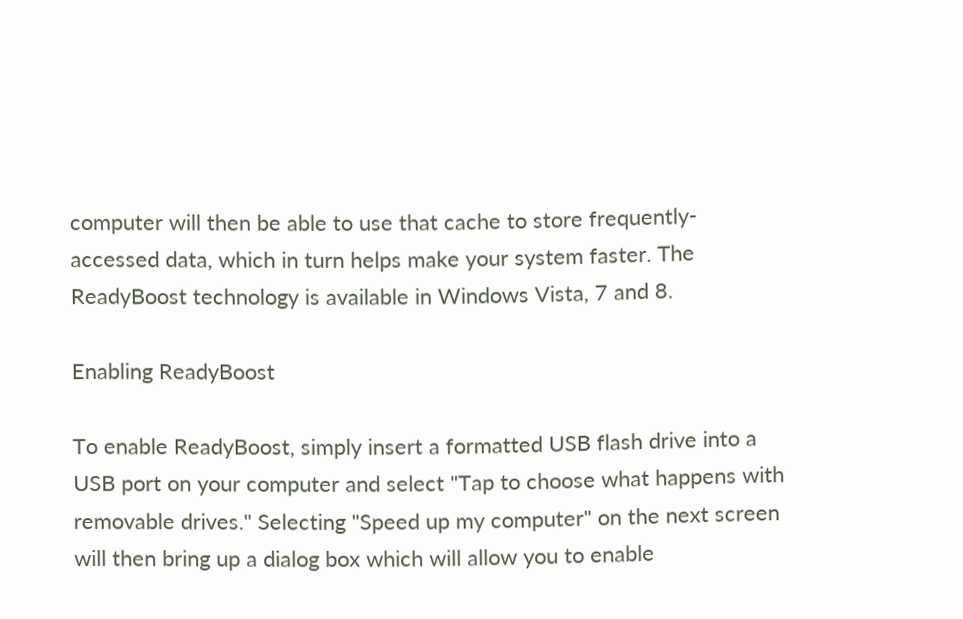computer will then be able to use that cache to store frequently-accessed data, which in turn helps make your system faster. The ReadyBoost technology is available in Windows Vista, 7 and 8.

Enabling ReadyBoost

To enable ReadyBoost, simply insert a formatted USB flash drive into a USB port on your computer and select "Tap to choose what happens with removable drives." Selecting "Speed up my computer" on the next screen will then bring up a dialog box which will allow you to enable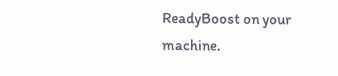ReadyBoost on your machine.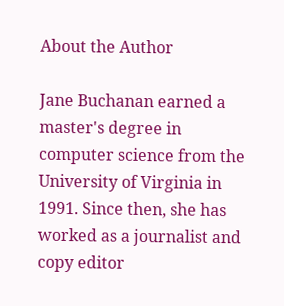About the Author

Jane Buchanan earned a master's degree in computer science from the University of Virginia in 1991. Since then, she has worked as a journalist and copy editor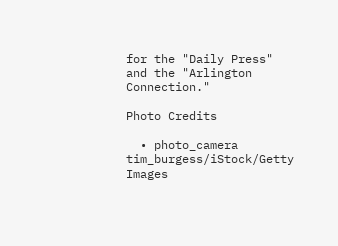for the "Daily Press" and the "Arlington Connection."

Photo Credits

  • photo_camera tim_burgess/iStock/Getty Images